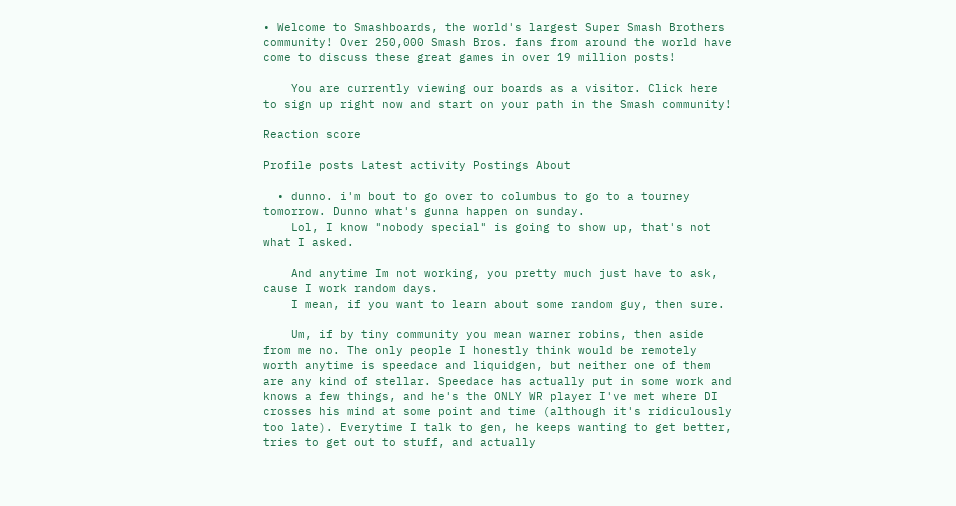• Welcome to Smashboards, the world's largest Super Smash Brothers community! Over 250,000 Smash Bros. fans from around the world have come to discuss these great games in over 19 million posts!

    You are currently viewing our boards as a visitor. Click here to sign up right now and start on your path in the Smash community!

Reaction score

Profile posts Latest activity Postings About

  • dunno. i'm bout to go over to columbus to go to a tourney tomorrow. Dunno what's gunna happen on sunday.
    Lol, I know "nobody special" is going to show up, that's not what I asked.

    And anytime Im not working, you pretty much just have to ask, cause I work random days.
    I mean, if you want to learn about some random guy, then sure.

    Um, if by tiny community you mean warner robins, then aside from me no. The only people I honestly think would be remotely worth anytime is speedace and liquidgen, but neither one of them are any kind of stellar. Speedace has actually put in some work and knows a few things, and he's the ONLY WR player I've met where DI crosses his mind at some point and time (although it's ridiculously too late). Everytime I talk to gen, he keeps wanting to get better, tries to get out to stuff, and actually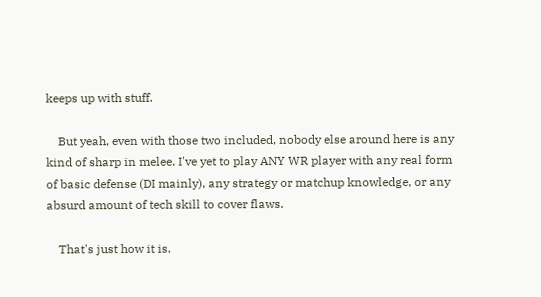keeps up with stuff.

    But yeah, even with those two included, nobody else around here is any kind of sharp in melee. I've yet to play ANY WR player with any real form of basic defense (DI mainly), any strategy or matchup knowledge, or any absurd amount of tech skill to cover flaws.

    That's just how it is.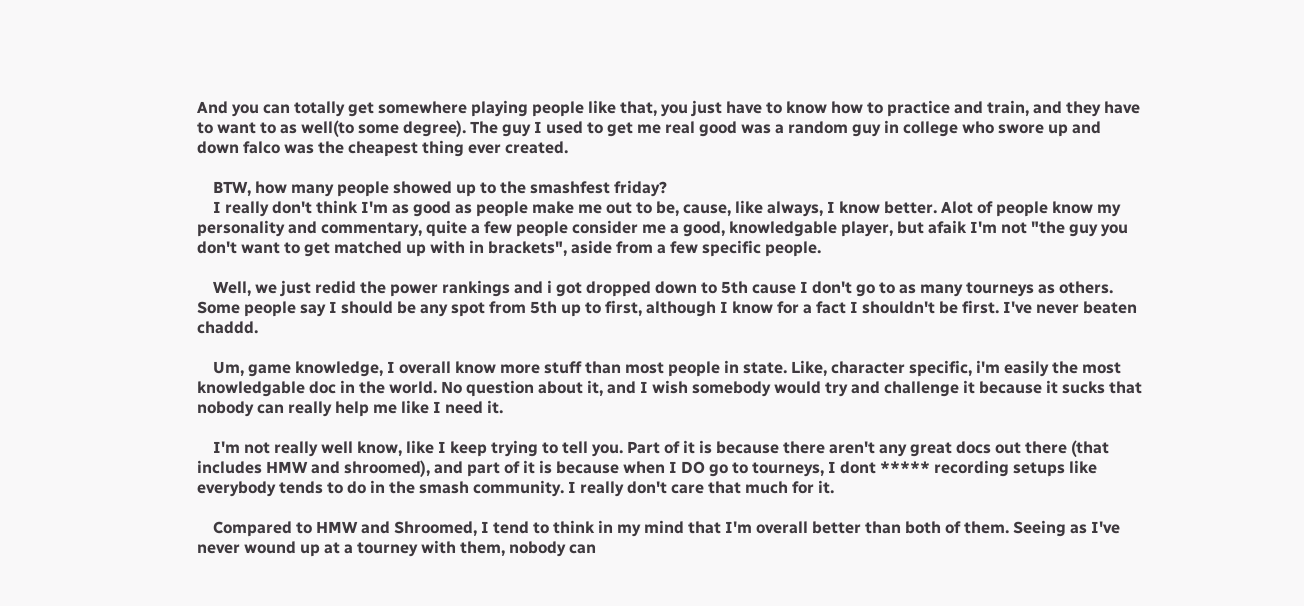And you can totally get somewhere playing people like that, you just have to know how to practice and train, and they have to want to as well(to some degree). The guy I used to get me real good was a random guy in college who swore up and down falco was the cheapest thing ever created.

    BTW, how many people showed up to the smashfest friday?
    I really don't think I'm as good as people make me out to be, cause, like always, I know better. Alot of people know my personality and commentary, quite a few people consider me a good, knowledgable player, but afaik I'm not "the guy you don't want to get matched up with in brackets", aside from a few specific people.

    Well, we just redid the power rankings and i got dropped down to 5th cause I don't go to as many tourneys as others. Some people say I should be any spot from 5th up to first, although I know for a fact I shouldn't be first. I've never beaten chaddd.

    Um, game knowledge, I overall know more stuff than most people in state. Like, character specific, i'm easily the most knowledgable doc in the world. No question about it, and I wish somebody would try and challenge it because it sucks that nobody can really help me like I need it.

    I'm not really well know, like I keep trying to tell you. Part of it is because there aren't any great docs out there (that includes HMW and shroomed), and part of it is because when I DO go to tourneys, I dont ***** recording setups like everybody tends to do in the smash community. I really don't care that much for it.

    Compared to HMW and Shroomed, I tend to think in my mind that I'm overall better than both of them. Seeing as I've never wound up at a tourney with them, nobody can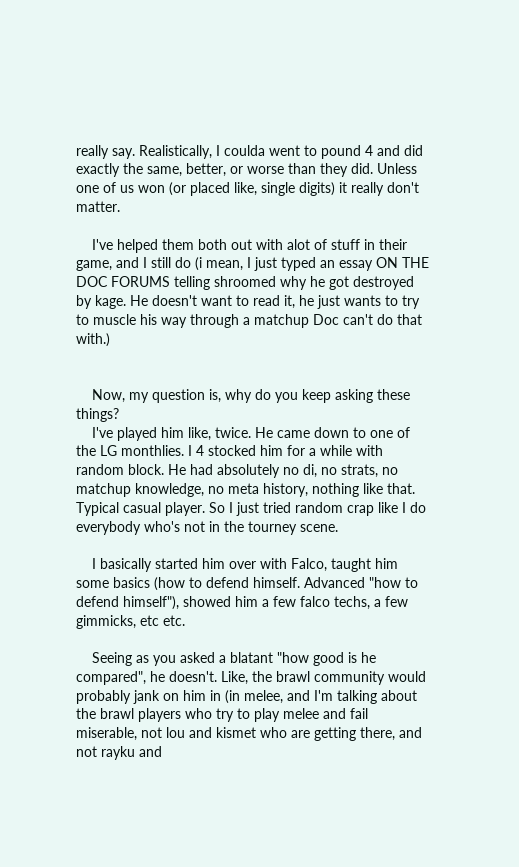really say. Realistically, I coulda went to pound 4 and did exactly the same, better, or worse than they did. Unless one of us won (or placed like, single digits) it really don't matter.

    I've helped them both out with alot of stuff in their game, and I still do (i mean, I just typed an essay ON THE DOC FORUMS telling shroomed why he got destroyed by kage. He doesn't want to read it, he just wants to try to muscle his way through a matchup Doc can't do that with.)


    Now, my question is, why do you keep asking these things?
    I've played him like, twice. He came down to one of the LG monthlies. I 4 stocked him for a while with random block. He had absolutely no di, no strats, no matchup knowledge, no meta history, nothing like that. Typical casual player. So I just tried random crap like I do everybody who's not in the tourney scene.

    I basically started him over with Falco, taught him some basics (how to defend himself. Advanced "how to defend himself"), showed him a few falco techs, a few gimmicks, etc etc.

    Seeing as you asked a blatant "how good is he compared", he doesn't. Like, the brawl community would probably jank on him in (in melee, and I'm talking about the brawl players who try to play melee and fail miserable, not lou and kismet who are getting there, and not rayku and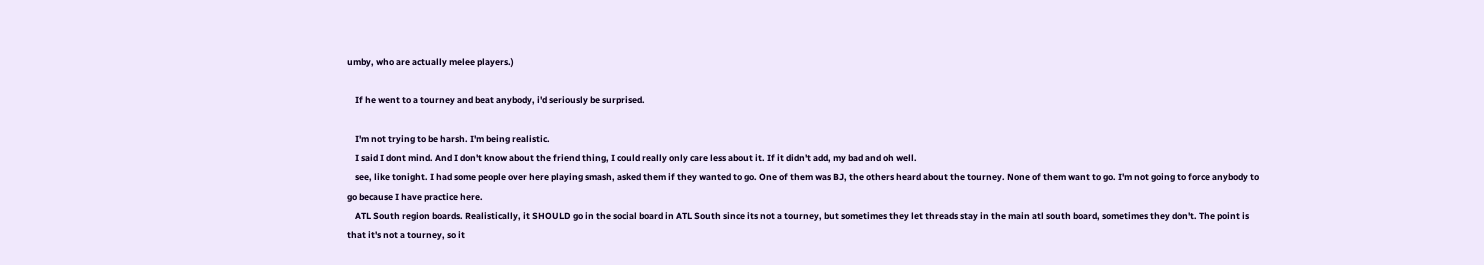umby, who are actually melee players.)

    If he went to a tourney and beat anybody, i'd seriously be surprised.

    I'm not trying to be harsh. I'm being realistic.
    I said I dont mind. And I don't know about the friend thing, I could really only care less about it. If it didn't add, my bad and oh well.
    see, like tonight. I had some people over here playing smash, asked them if they wanted to go. One of them was BJ, the others heard about the tourney. None of them want to go. I'm not going to force anybody to go because I have practice here.
    ATL South region boards. Realistically, it SHOULD go in the social board in ATL South since its not a tourney, but sometimes they let threads stay in the main atl south board, sometimes they don't. The point is that it's not a tourney, so it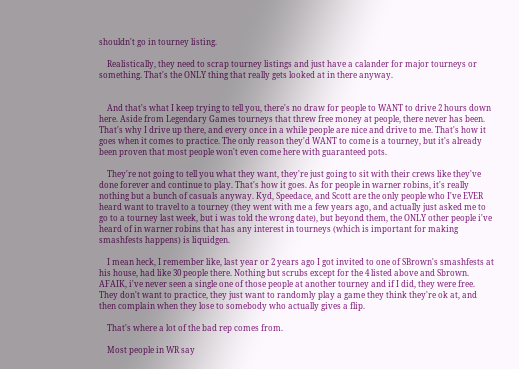shouldn't go in tourney listing.

    Realistically, they need to scrap tourney listings and just have a calander for major tourneys or something. That's the ONLY thing that really gets looked at in there anyway.


    And that's what I keep trying to tell you, there's no draw for people to WANT to drive 2 hours down here. Aside from Legendary Games tourneys that threw free money at people, there never has been. That's why I drive up there, and every once in a while people are nice and drive to me. That's how it goes when it comes to practice. The only reason they'd WANT to come is a tourney, but it's already been proven that most people won't even come here with guaranteed pots.

    They're not going to tell you what they want, they're just going to sit with their crews like they've done forever and continue to play. That's how it goes. As for people in warner robins, it's really nothing but a bunch of casuals anyway. Kyd, Speedace, and Scott are the only people who I've EVER heard want to travel to a tourney (they went with me a few years ago, and actually just asked me to go to a tourney last week, but i was told the wrong date), but beyond them, the ONLY other people i've heard of in warner robins that has any interest in tourneys (which is important for making smashfests happens) is liquidgen.

    I mean heck, I remember like, last year or 2 years ago I got invited to one of SBrown's smashfests at his house, had like 30 people there. Nothing but scrubs except for the 4 listed above and Sbrown. AFAIK, i've never seen a single one of those people at another tourney and if I did, they were free. They don't want to practice, they just want to randomly play a game they think they're ok at, and then complain when they lose to somebody who actually gives a flip.

    That's where a lot of the bad rep comes from.

    Most people in WR say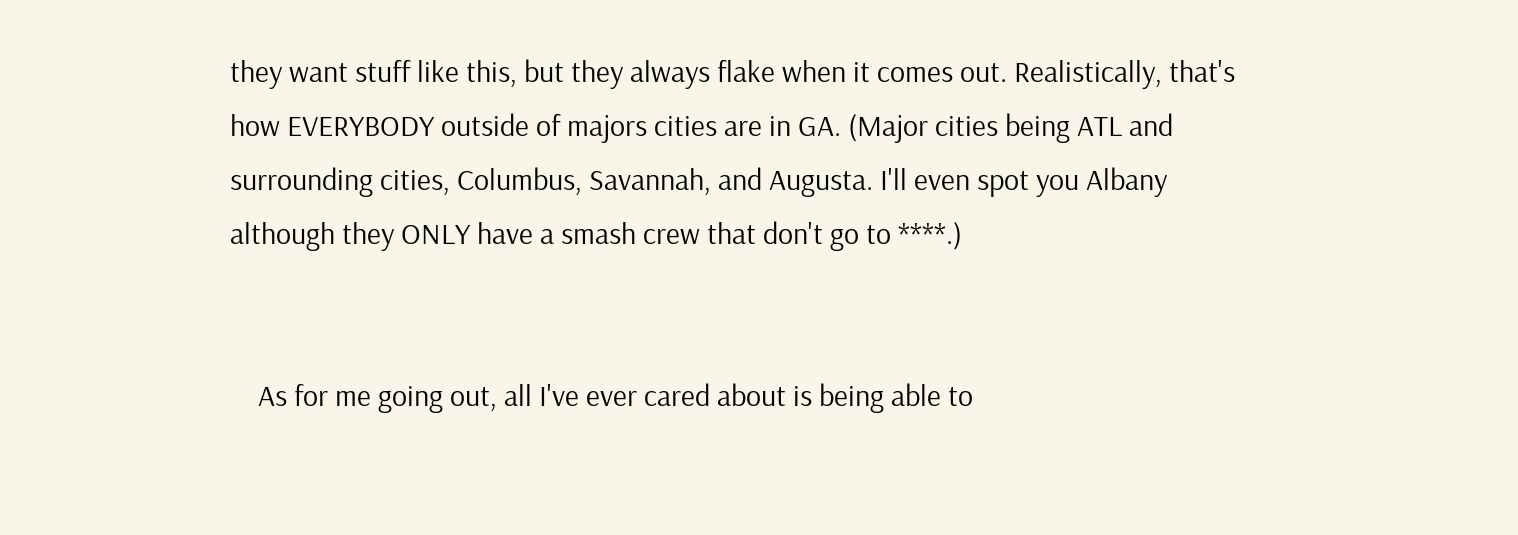they want stuff like this, but they always flake when it comes out. Realistically, that's how EVERYBODY outside of majors cities are in GA. (Major cities being ATL and surrounding cities, Columbus, Savannah, and Augusta. I'll even spot you Albany although they ONLY have a smash crew that don't go to ****.)


    As for me going out, all I've ever cared about is being able to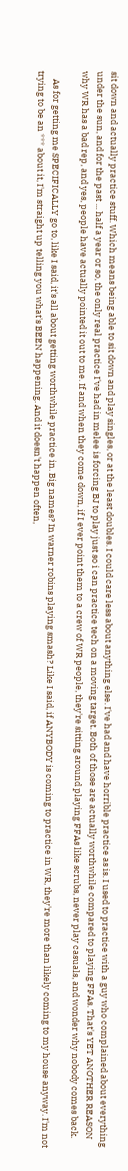sit down and actually practice stuff. Which means being able to sit down and play singles, or at the least doubles. I could care less about anything else. I've had and have horrible practice as is. I used to practice with a guy who complained about everything under the sun, and for the past ... half a year or so, the only real practice I've had in melee is forcing BJ to play just so i can practice tech on a moving target. Both of those are actually worthwhile compared to playing FFAs. That's YET ANOTHER REASON why WR has a bad rep, and yes, people have actually pointed it out to me. If and when they come down, if I ever point them to a crew of WR people, they're sitting around playing FFAs like scrubs, never play casuals, and wonder why nobody comes back.

    As for getting me SPECIFICALLY go to, like I said, it's all about getting worthwhile practice in. Big names? In warner robins playing smash? Like I said, if ANYBODY is coming to practice in WR, they're more than likely coming to my house anyway. I'm not trying to be an *** about it, I'm straight up telling you what's BEEN happening. And it doesn't happen often,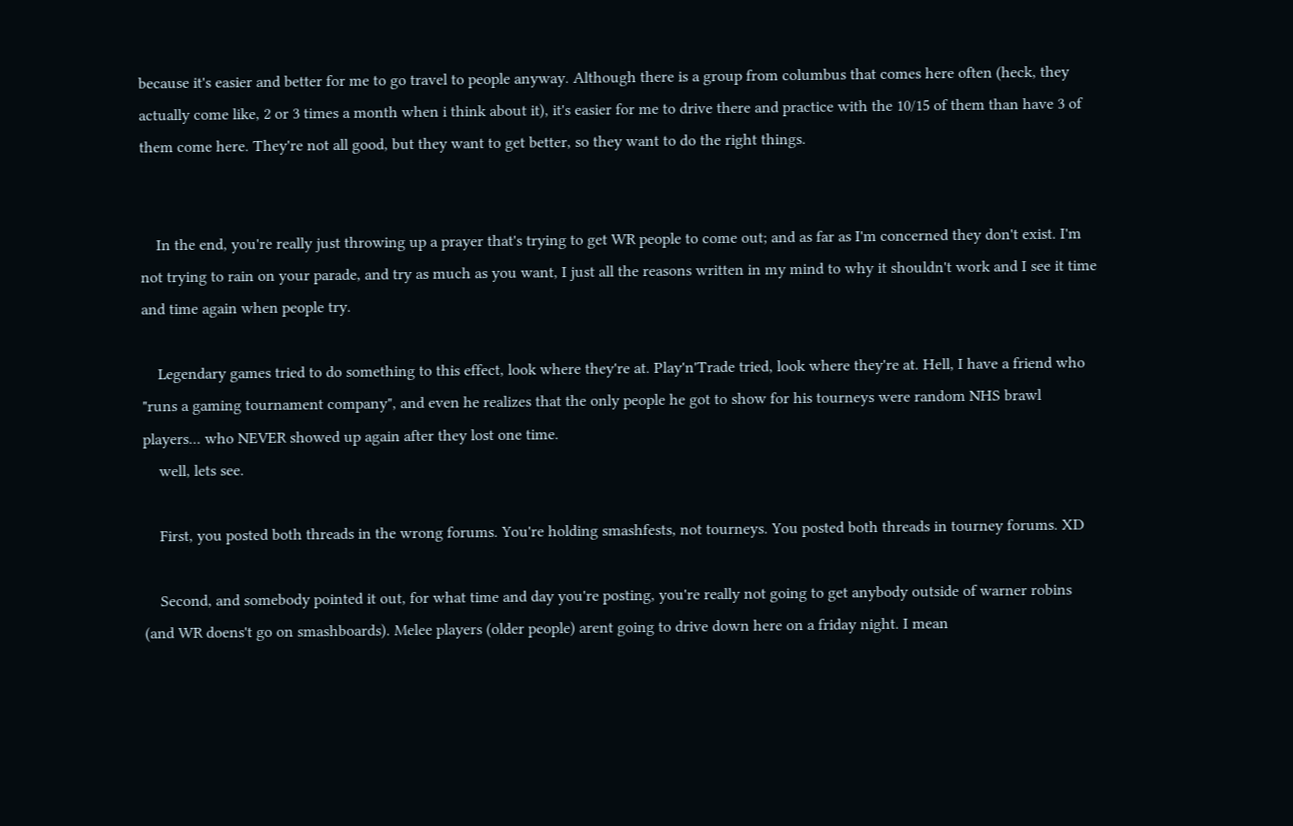because it's easier and better for me to go travel to people anyway. Although there is a group from columbus that comes here often (heck, they actually come like, 2 or 3 times a month when i think about it), it's easier for me to drive there and practice with the 10/15 of them than have 3 of them come here. They're not all good, but they want to get better, so they want to do the right things.


    In the end, you're really just throwing up a prayer that's trying to get WR people to come out; and as far as I'm concerned they don't exist. I'm not trying to rain on your parade, and try as much as you want, I just all the reasons written in my mind to why it shouldn't work and I see it time and time again when people try.

    Legendary games tried to do something to this effect, look where they're at. Play'n'Trade tried, look where they're at. Hell, I have a friend who "runs a gaming tournament company", and even he realizes that the only people he got to show for his tourneys were random NHS brawl players... who NEVER showed up again after they lost one time.
    well, lets see.

    First, you posted both threads in the wrong forums. You're holding smashfests, not tourneys. You posted both threads in tourney forums. XD

    Second, and somebody pointed it out, for what time and day you're posting, you're really not going to get anybody outside of warner robins (and WR doens't go on smashboards). Melee players (older people) arent going to drive down here on a friday night. I mean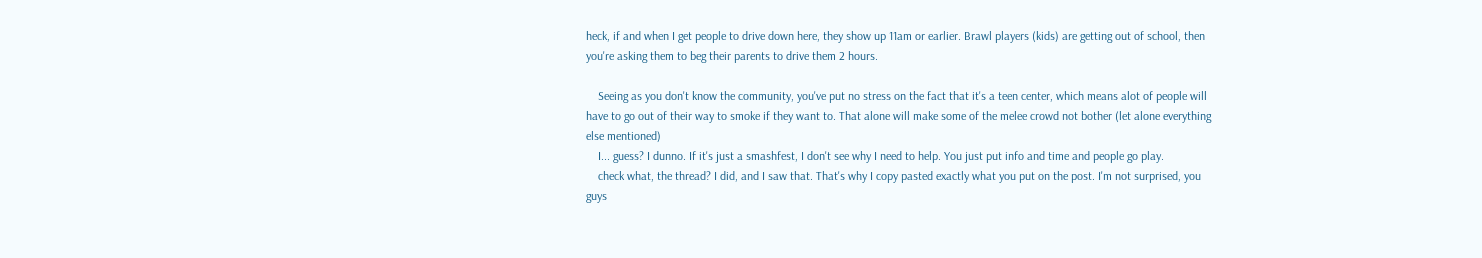heck, if and when I get people to drive down here, they show up 11am or earlier. Brawl players (kids) are getting out of school, then you're asking them to beg their parents to drive them 2 hours.

    Seeing as you don't know the community, you've put no stress on the fact that it's a teen center, which means alot of people will have to go out of their way to smoke if they want to. That alone will make some of the melee crowd not bother (let alone everything else mentioned)
    I... guess? I dunno. If it's just a smashfest, I don't see why I need to help. You just put info and time and people go play.
    check what, the thread? I did, and I saw that. That's why I copy pasted exactly what you put on the post. I'm not surprised, you guys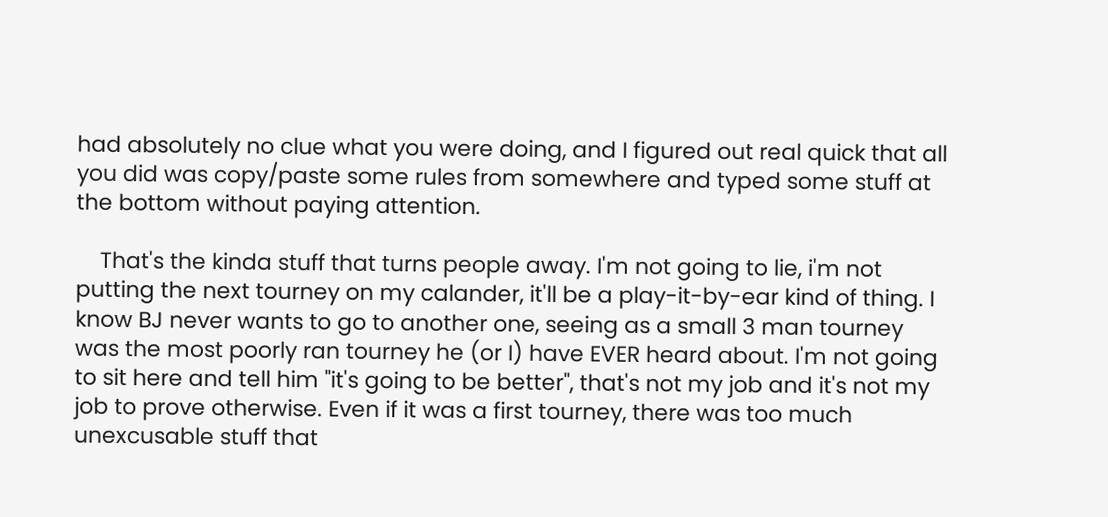had absolutely no clue what you were doing, and I figured out real quick that all you did was copy/paste some rules from somewhere and typed some stuff at the bottom without paying attention.

    That's the kinda stuff that turns people away. I'm not going to lie, i'm not putting the next tourney on my calander, it'll be a play-it-by-ear kind of thing. I know BJ never wants to go to another one, seeing as a small 3 man tourney was the most poorly ran tourney he (or I) have EVER heard about. I'm not going to sit here and tell him "it's going to be better", that's not my job and it's not my job to prove otherwise. Even if it was a first tourney, there was too much unexcusable stuff that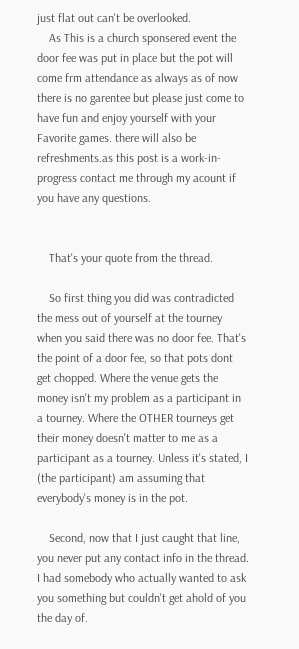just flat out can't be overlooked.
    As This is a church sponsered event the door fee was put in place but the pot will come frm attendance as always as of now there is no garentee but please just come to have fun and enjoy yourself with your Favorite games. there will also be refreshments.as this post is a work-in-progress contact me through my acount if you have any questions.


    That's your quote from the thread.

    So first thing you did was contradicted the mess out of yourself at the tourney when you said there was no door fee. That's the point of a door fee, so that pots dont get chopped. Where the venue gets the money isn't my problem as a participant in a tourney. Where the OTHER tourneys get their money doesn't matter to me as a participant as a tourney. Unless it's stated, I (the participant) am assuming that everybody's money is in the pot.

    Second, now that I just caught that line, you never put any contact info in the thread. I had somebody who actually wanted to ask you something but couldn't get ahold of you the day of.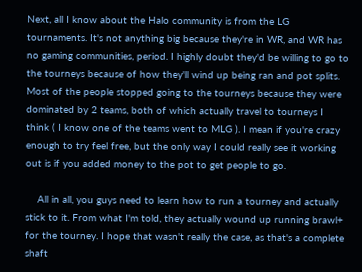Next, all I know about the Halo community is from the LG tournaments. It's not anything big because they're in WR, and WR has no gaming communities, period. I highly doubt they'd be willing to go to the tourneys because of how they'll wind up being ran and pot splits. Most of the people stopped going to the tourneys because they were dominated by 2 teams, both of which actually travel to tourneys I think ( I know one of the teams went to MLG ). I mean if you're crazy enough to try feel free, but the only way I could really see it working out is if you added money to the pot to get people to go.

    All in all, you guys need to learn how to run a tourney and actually stick to it. From what I'm told, they actually wound up running brawl+ for the tourney. I hope that wasn't really the case, as that's a complete shaft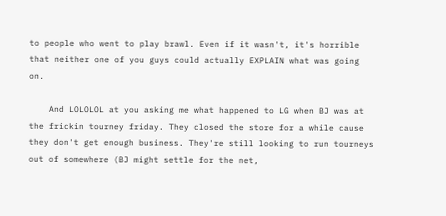to people who went to play brawl. Even if it wasn't, it's horrible that neither one of you guys could actually EXPLAIN what was going on.

    And LOLOLOL at you asking me what happened to LG when BJ was at the frickin tourney friday. They closed the store for a while cause they don't get enough business. They're still looking to run tourneys out of somewhere (BJ might settle for the net,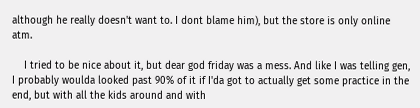although he really doesn't want to. I dont blame him), but the store is only online atm.

    I tried to be nice about it, but dear god friday was a mess. And like I was telling gen, I probably woulda looked past 90% of it if I'da got to actually get some practice in the end, but with all the kids around and with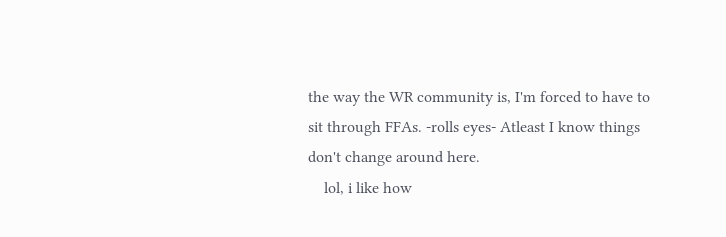the way the WR community is, I'm forced to have to sit through FFAs. -rolls eyes- Atleast I know things don't change around here.
    lol, i like how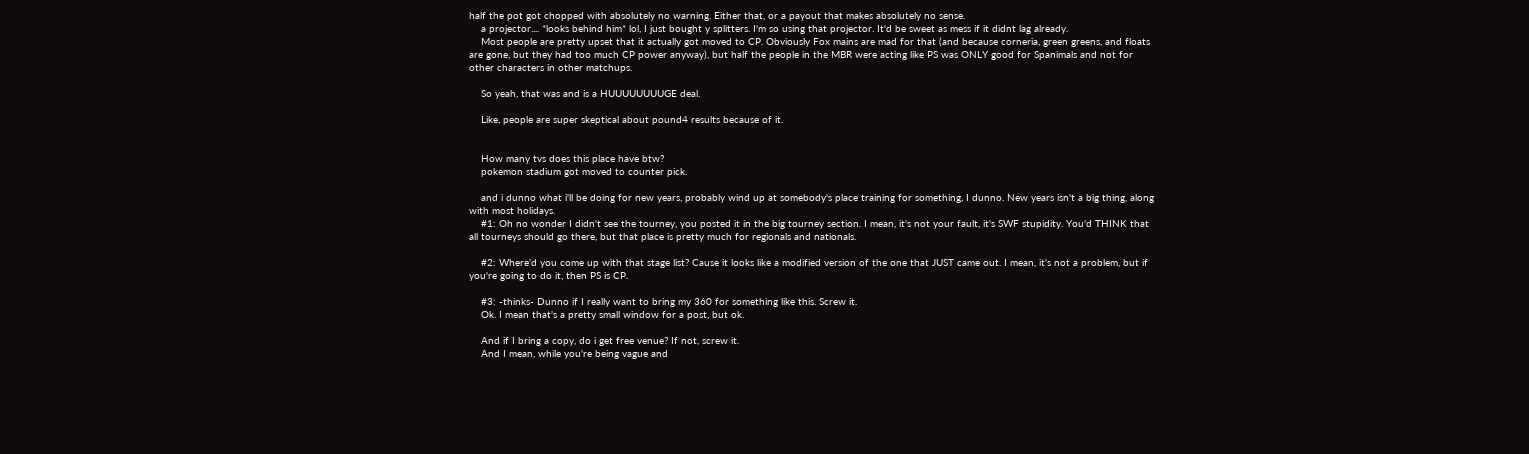half the pot got chopped with absolutely no warning. Either that, or a payout that makes absolutely no sense.
    a projector.... *looks behind him* lol, I just bought y splitters. I'm so using that projector. It'd be sweet as mess if it didnt lag already.
    Most people are pretty upset that it actually got moved to CP. Obviously Fox mains are mad for that (and because corneria, green greens, and floats are gone, but they had too much CP power anyway), but half the people in the MBR were acting like PS was ONLY good for Spanimals and not for other characters in other matchups.

    So yeah, that was and is a HUUUUUUUUGE deal.

    Like, people are super skeptical about pound4 results because of it.


    How many tvs does this place have btw?
    pokemon stadium got moved to counter pick.

    and i dunno what i'll be doing for new years, probably wind up at somebody's place training for something, I dunno. New years isn't a big thing, along with most holidays.
    #1: Oh no wonder I didn't see the tourney, you posted it in the big tourney section. I mean, it's not your fault, it's SWF stupidity. You'd THINK that all tourneys should go there, but that place is pretty much for regionals and nationals.

    #2: Where'd you come up with that stage list? Cause it looks like a modified version of the one that JUST came out. I mean, it's not a problem, but if you're going to do it, then PS is CP.

    #3: -thinks- Dunno if I really want to bring my 360 for something like this. Screw it.
    Ok. I mean that's a pretty small window for a post, but ok.

    And if I bring a copy, do i get free venue? If not, screw it.
    And I mean, while you're being vague and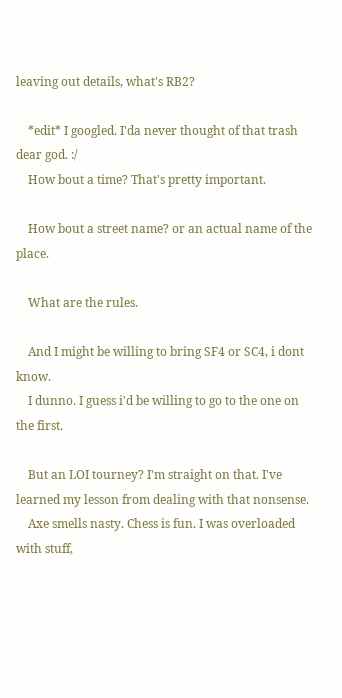leaving out details, what's RB2?

    *edit* I googled. I'da never thought of that trash dear god. :/
    How bout a time? That's pretty important.

    How bout a street name? or an actual name of the place.

    What are the rules.

    And I might be willing to bring SF4 or SC4, i dont know.
    I dunno. I guess i'd be willing to go to the one on the first.

    But an LOI tourney? I'm straight on that. I've learned my lesson from dealing with that nonsense.
    Axe smells nasty. Chess is fun. I was overloaded with stuff,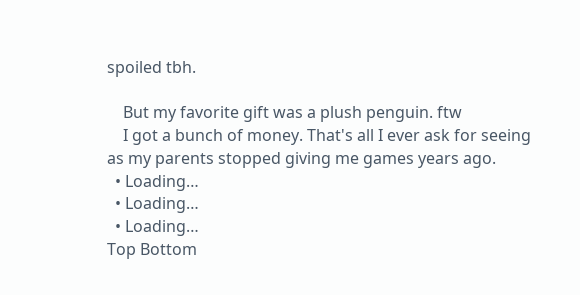spoiled tbh.

    But my favorite gift was a plush penguin. ftw
    I got a bunch of money. That's all I ever ask for seeing as my parents stopped giving me games years ago.
  • Loading…
  • Loading…
  • Loading…
Top Bottom